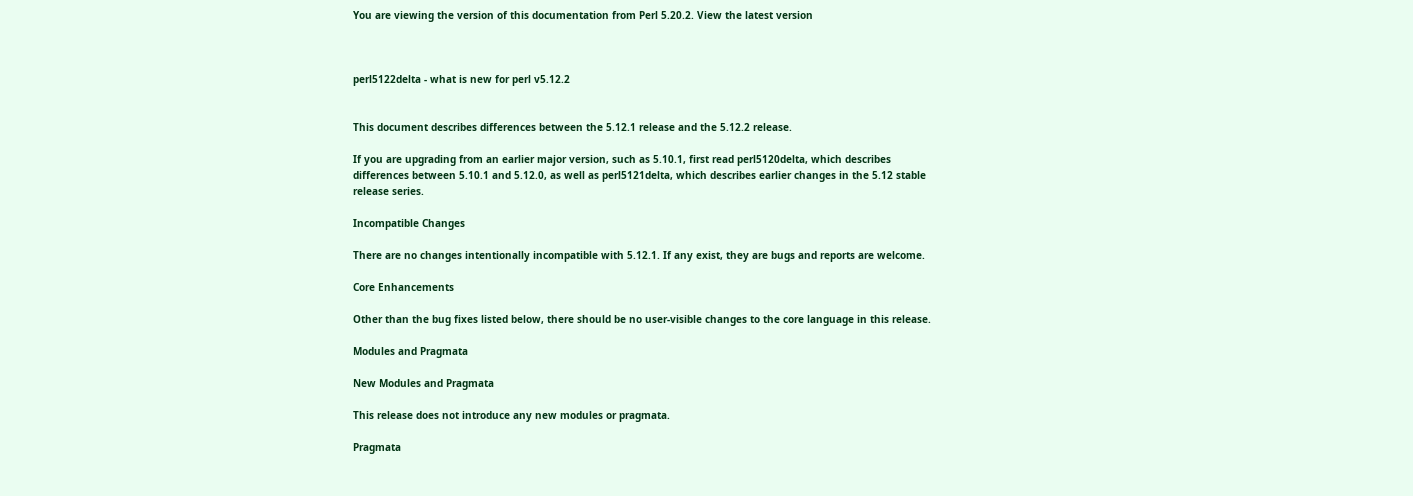You are viewing the version of this documentation from Perl 5.20.2. View the latest version



perl5122delta - what is new for perl v5.12.2


This document describes differences between the 5.12.1 release and the 5.12.2 release.

If you are upgrading from an earlier major version, such as 5.10.1, first read perl5120delta, which describes differences between 5.10.1 and 5.12.0, as well as perl5121delta, which describes earlier changes in the 5.12 stable release series.

Incompatible Changes

There are no changes intentionally incompatible with 5.12.1. If any exist, they are bugs and reports are welcome.

Core Enhancements

Other than the bug fixes listed below, there should be no user-visible changes to the core language in this release.

Modules and Pragmata

New Modules and Pragmata

This release does not introduce any new modules or pragmata.

Pragmata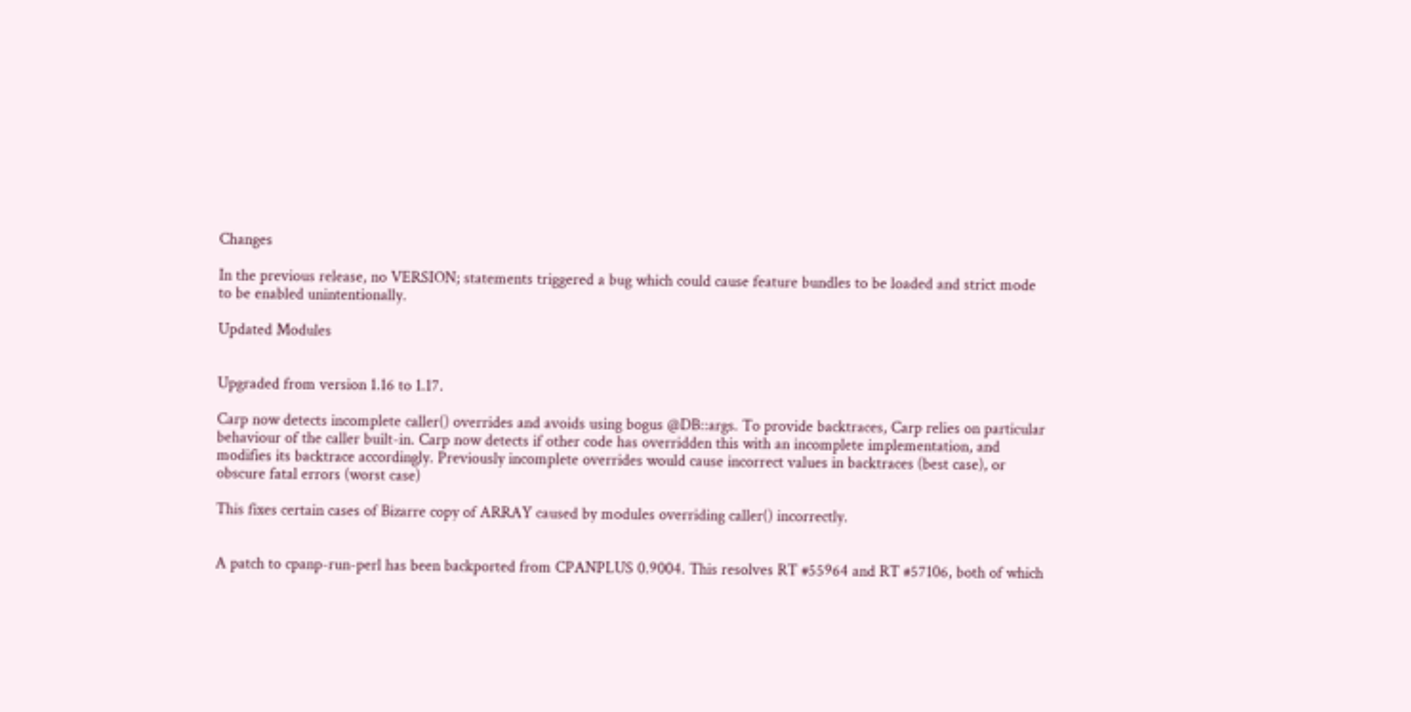Changes

In the previous release, no VERSION; statements triggered a bug which could cause feature bundles to be loaded and strict mode to be enabled unintentionally.

Updated Modules


Upgraded from version 1.16 to 1.17.

Carp now detects incomplete caller() overrides and avoids using bogus @DB::args. To provide backtraces, Carp relies on particular behaviour of the caller built-in. Carp now detects if other code has overridden this with an incomplete implementation, and modifies its backtrace accordingly. Previously incomplete overrides would cause incorrect values in backtraces (best case), or obscure fatal errors (worst case)

This fixes certain cases of Bizarre copy of ARRAY caused by modules overriding caller() incorrectly.


A patch to cpanp-run-perl has been backported from CPANPLUS 0.9004. This resolves RT #55964 and RT #57106, both of which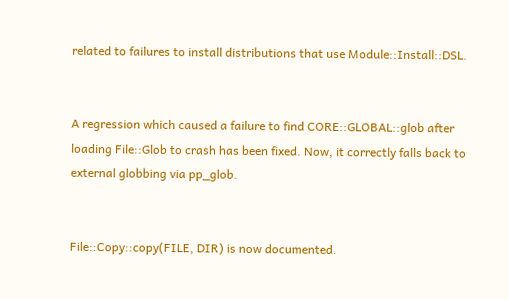related to failures to install distributions that use Module::Install::DSL.


A regression which caused a failure to find CORE::GLOBAL::glob after loading File::Glob to crash has been fixed. Now, it correctly falls back to external globbing via pp_glob.


File::Copy::copy(FILE, DIR) is now documented.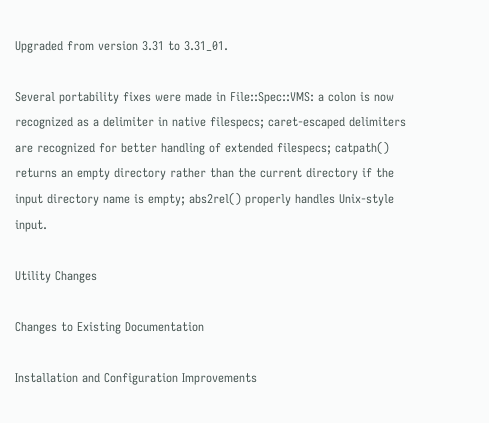Upgraded from version 3.31 to 3.31_01.

Several portability fixes were made in File::Spec::VMS: a colon is now recognized as a delimiter in native filespecs; caret-escaped delimiters are recognized for better handling of extended filespecs; catpath() returns an empty directory rather than the current directory if the input directory name is empty; abs2rel() properly handles Unix-style input.

Utility Changes

Changes to Existing Documentation

Installation and Configuration Improvements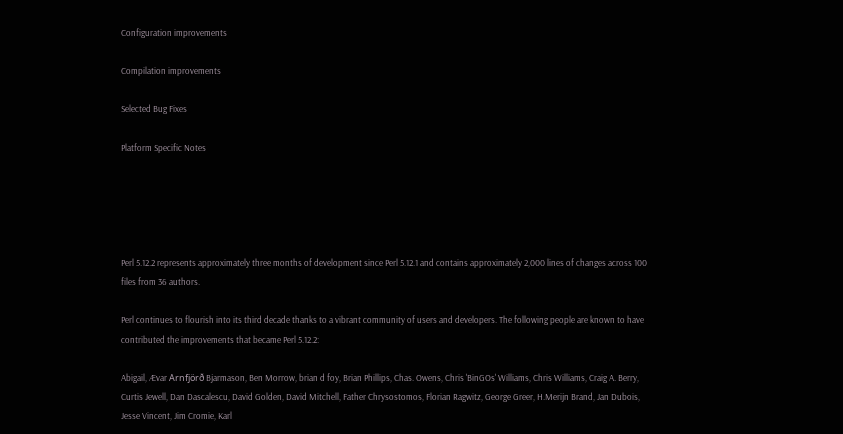Configuration improvements

Compilation improvements

Selected Bug Fixes

Platform Specific Notes





Perl 5.12.2 represents approximately three months of development since Perl 5.12.1 and contains approximately 2,000 lines of changes across 100 files from 36 authors.

Perl continues to flourish into its third decade thanks to a vibrant community of users and developers. The following people are known to have contributed the improvements that became Perl 5.12.2:

Abigail, Ævar Arnfjörð Bjarmason, Ben Morrow, brian d foy, Brian Phillips, Chas. Owens, Chris 'BinGOs' Williams, Chris Williams, Craig A. Berry, Curtis Jewell, Dan Dascalescu, David Golden, David Mitchell, Father Chrysostomos, Florian Ragwitz, George Greer, H.Merijn Brand, Jan Dubois, Jesse Vincent, Jim Cromie, Karl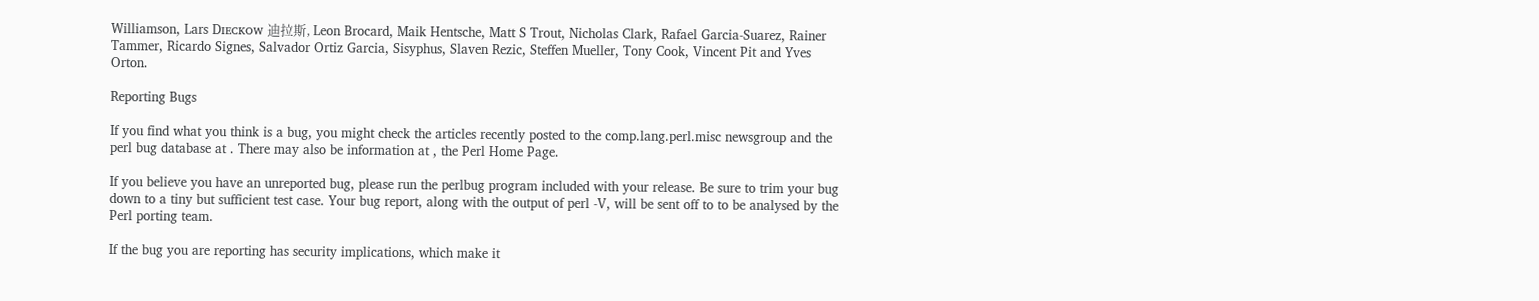Williamson, Lars Dɪᴇᴄᴋᴏᴡ 迪拉斯, Leon Brocard, Maik Hentsche, Matt S Trout, Nicholas Clark, Rafael Garcia-Suarez, Rainer Tammer, Ricardo Signes, Salvador Ortiz Garcia, Sisyphus, Slaven Rezic, Steffen Mueller, Tony Cook, Vincent Pit and Yves Orton.

Reporting Bugs

If you find what you think is a bug, you might check the articles recently posted to the comp.lang.perl.misc newsgroup and the perl bug database at . There may also be information at , the Perl Home Page.

If you believe you have an unreported bug, please run the perlbug program included with your release. Be sure to trim your bug down to a tiny but sufficient test case. Your bug report, along with the output of perl -V, will be sent off to to be analysed by the Perl porting team.

If the bug you are reporting has security implications, which make it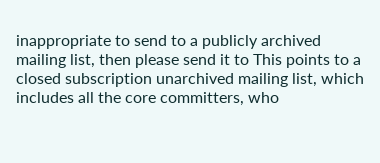inappropriate to send to a publicly archived mailing list, then please send it to This points to a closed subscription unarchived mailing list, which includes all the core committers, who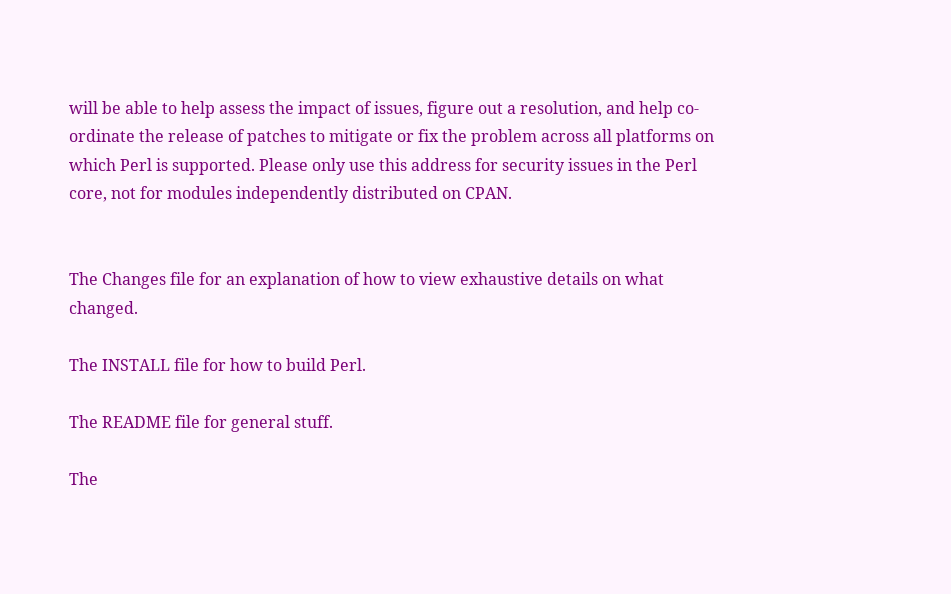will be able to help assess the impact of issues, figure out a resolution, and help co-ordinate the release of patches to mitigate or fix the problem across all platforms on which Perl is supported. Please only use this address for security issues in the Perl core, not for modules independently distributed on CPAN.


The Changes file for an explanation of how to view exhaustive details on what changed.

The INSTALL file for how to build Perl.

The README file for general stuff.

The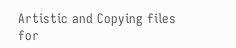Artistic and Copying files for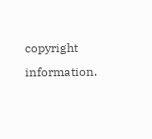copyright information.